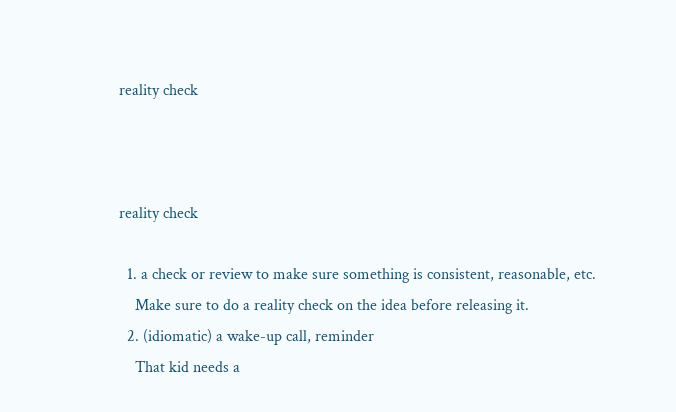reality check



reality check

  1. a check or review to make sure something is consistent, reasonable, etc.
    Make sure to do a reality check on the idea before releasing it.
  2. (idiomatic) a wake-up call, reminder
    That kid needs a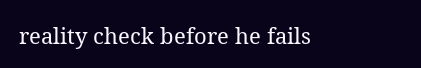reality check before he fails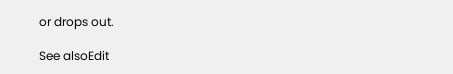or drops out.

See alsoEdit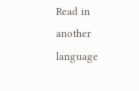Read in another language